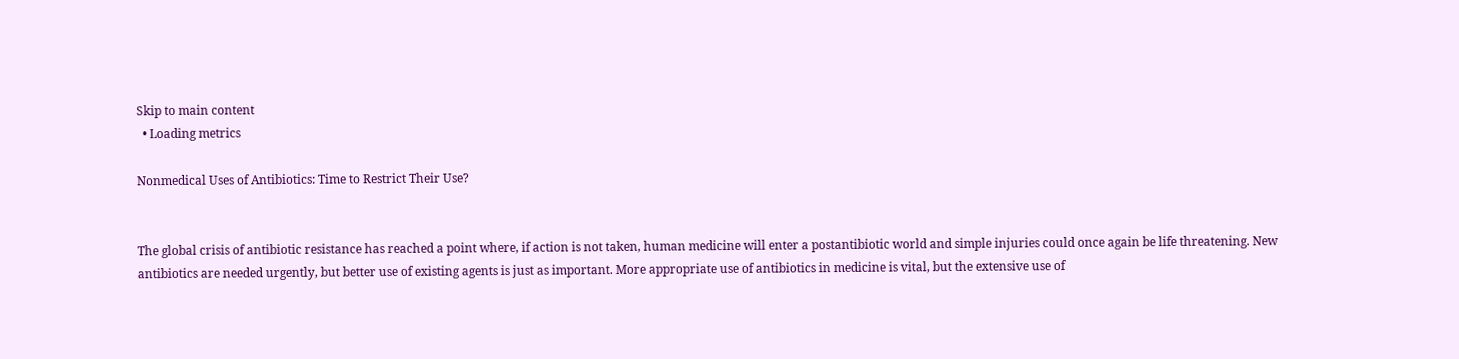Skip to main content
  • Loading metrics

Nonmedical Uses of Antibiotics: Time to Restrict Their Use?


The global crisis of antibiotic resistance has reached a point where, if action is not taken, human medicine will enter a postantibiotic world and simple injuries could once again be life threatening. New antibiotics are needed urgently, but better use of existing agents is just as important. More appropriate use of antibiotics in medicine is vital, but the extensive use of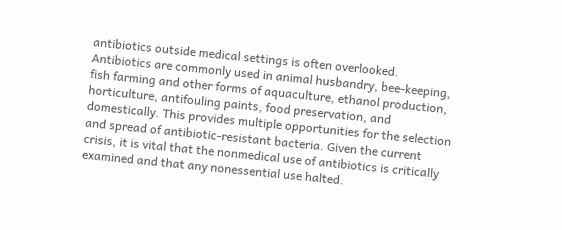antibiotics outside medical settings is often overlooked. Antibiotics are commonly used in animal husbandry, bee-keeping, fish farming and other forms of aquaculture, ethanol production, horticulture, antifouling paints, food preservation, and domestically. This provides multiple opportunities for the selection and spread of antibiotic-resistant bacteria. Given the current crisis, it is vital that the nonmedical use of antibiotics is critically examined and that any nonessential use halted.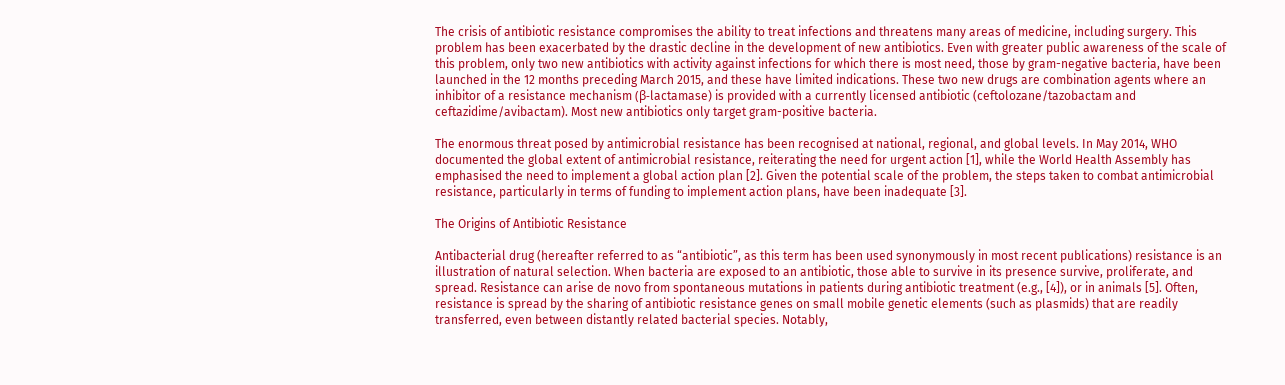The crisis of antibiotic resistance compromises the ability to treat infections and threatens many areas of medicine, including surgery. This problem has been exacerbated by the drastic decline in the development of new antibiotics. Even with greater public awareness of the scale of this problem, only two new antibiotics with activity against infections for which there is most need, those by gram-negative bacteria, have been launched in the 12 months preceding March 2015, and these have limited indications. These two new drugs are combination agents where an inhibitor of a resistance mechanism (β-lactamase) is provided with a currently licensed antibiotic (ceftolozane/tazobactam and ceftazidime/avibactam). Most new antibiotics only target gram-positive bacteria.

The enormous threat posed by antimicrobial resistance has been recognised at national, regional, and global levels. In May 2014, WHO documented the global extent of antimicrobial resistance, reiterating the need for urgent action [1], while the World Health Assembly has emphasised the need to implement a global action plan [2]. Given the potential scale of the problem, the steps taken to combat antimicrobial resistance, particularly in terms of funding to implement action plans, have been inadequate [3].

The Origins of Antibiotic Resistance

Antibacterial drug (hereafter referred to as “antibiotic”, as this term has been used synonymously in most recent publications) resistance is an illustration of natural selection. When bacteria are exposed to an antibiotic, those able to survive in its presence survive, proliferate, and spread. Resistance can arise de novo from spontaneous mutations in patients during antibiotic treatment (e.g., [4]), or in animals [5]. Often, resistance is spread by the sharing of antibiotic resistance genes on small mobile genetic elements (such as plasmids) that are readily transferred, even between distantly related bacterial species. Notably,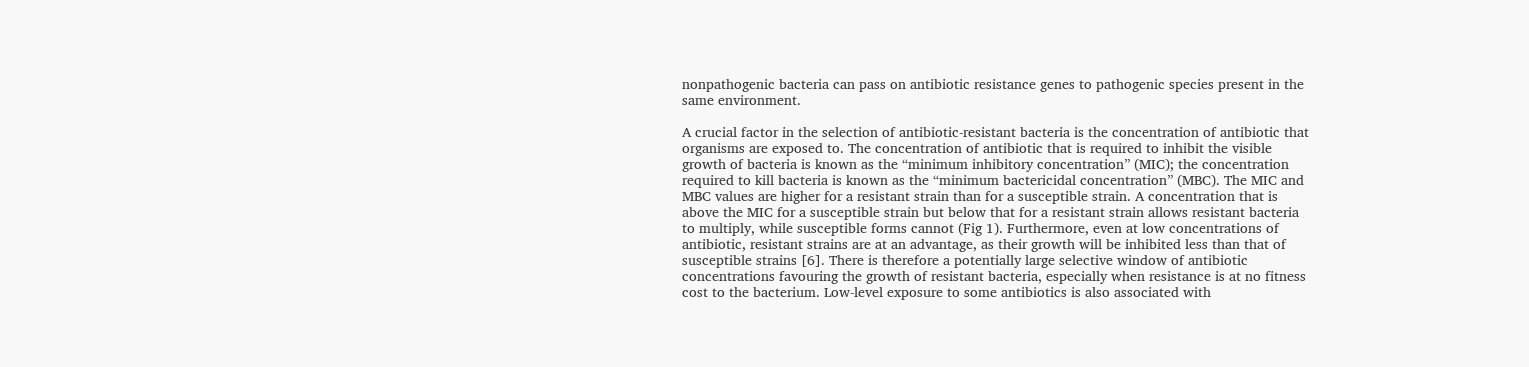nonpathogenic bacteria can pass on antibiotic resistance genes to pathogenic species present in the same environment.

A crucial factor in the selection of antibiotic-resistant bacteria is the concentration of antibiotic that organisms are exposed to. The concentration of antibiotic that is required to inhibit the visible growth of bacteria is known as the “minimum inhibitory concentration” (MIC); the concentration required to kill bacteria is known as the “minimum bactericidal concentration” (MBC). The MIC and MBC values are higher for a resistant strain than for a susceptible strain. A concentration that is above the MIC for a susceptible strain but below that for a resistant strain allows resistant bacteria to multiply, while susceptible forms cannot (Fig 1). Furthermore, even at low concentrations of antibiotic, resistant strains are at an advantage, as their growth will be inhibited less than that of susceptible strains [6]. There is therefore a potentially large selective window of antibiotic concentrations favouring the growth of resistant bacteria, especially when resistance is at no fitness cost to the bacterium. Low-level exposure to some antibiotics is also associated with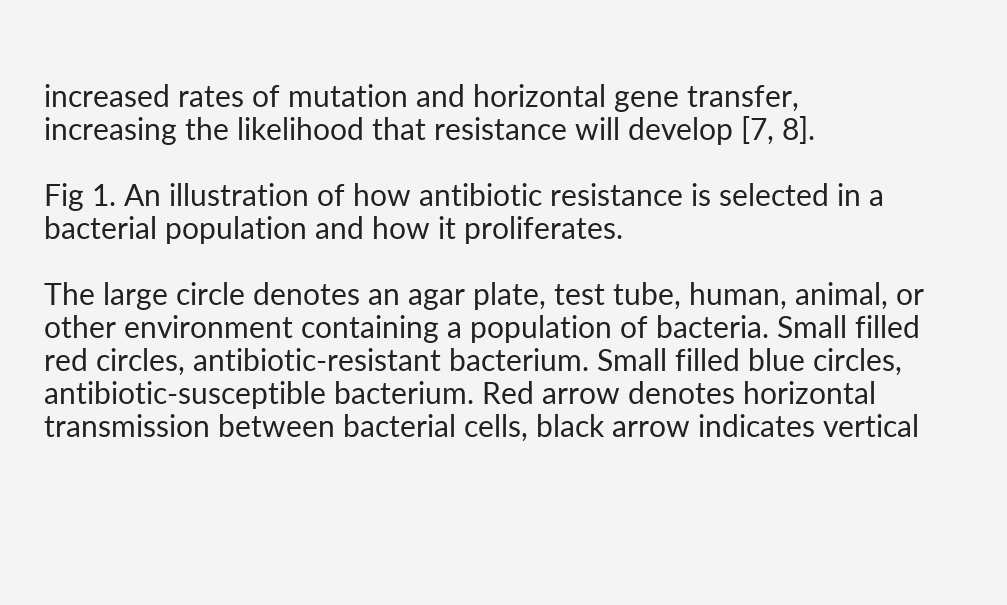increased rates of mutation and horizontal gene transfer, increasing the likelihood that resistance will develop [7, 8].

Fig 1. An illustration of how antibiotic resistance is selected in a bacterial population and how it proliferates.

The large circle denotes an agar plate, test tube, human, animal, or other environment containing a population of bacteria. Small filled red circles, antibiotic-resistant bacterium. Small filled blue circles, antibiotic-susceptible bacterium. Red arrow denotes horizontal transmission between bacterial cells, black arrow indicates vertical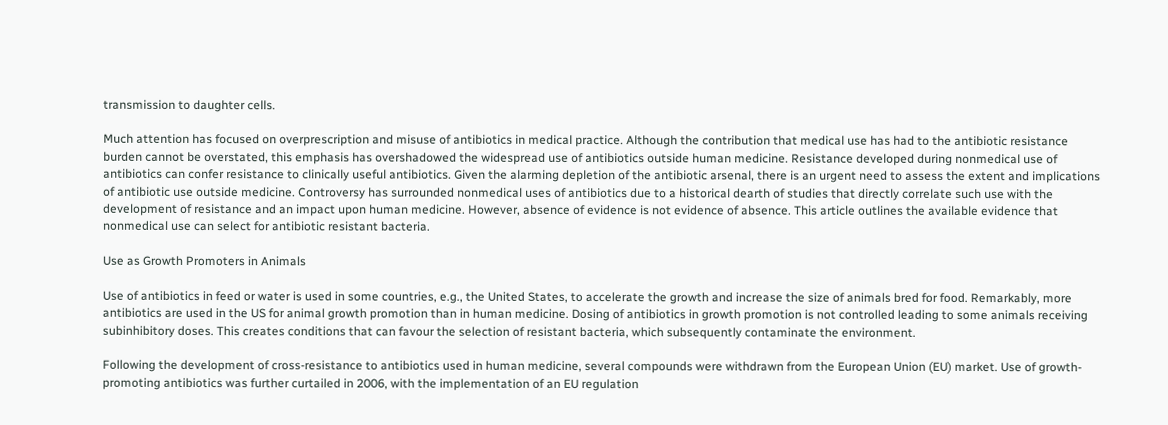transmission to daughter cells.

Much attention has focused on overprescription and misuse of antibiotics in medical practice. Although the contribution that medical use has had to the antibiotic resistance burden cannot be overstated, this emphasis has overshadowed the widespread use of antibiotics outside human medicine. Resistance developed during nonmedical use of antibiotics can confer resistance to clinically useful antibiotics. Given the alarming depletion of the antibiotic arsenal, there is an urgent need to assess the extent and implications of antibiotic use outside medicine. Controversy has surrounded nonmedical uses of antibiotics due to a historical dearth of studies that directly correlate such use with the development of resistance and an impact upon human medicine. However, absence of evidence is not evidence of absence. This article outlines the available evidence that nonmedical use can select for antibiotic resistant bacteria.

Use as Growth Promoters in Animals

Use of antibiotics in feed or water is used in some countries, e.g., the United States, to accelerate the growth and increase the size of animals bred for food. Remarkably, more antibiotics are used in the US for animal growth promotion than in human medicine. Dosing of antibiotics in growth promotion is not controlled leading to some animals receiving subinhibitory doses. This creates conditions that can favour the selection of resistant bacteria, which subsequently contaminate the environment.

Following the development of cross-resistance to antibiotics used in human medicine, several compounds were withdrawn from the European Union (EU) market. Use of growth-promoting antibiotics was further curtailed in 2006, with the implementation of an EU regulation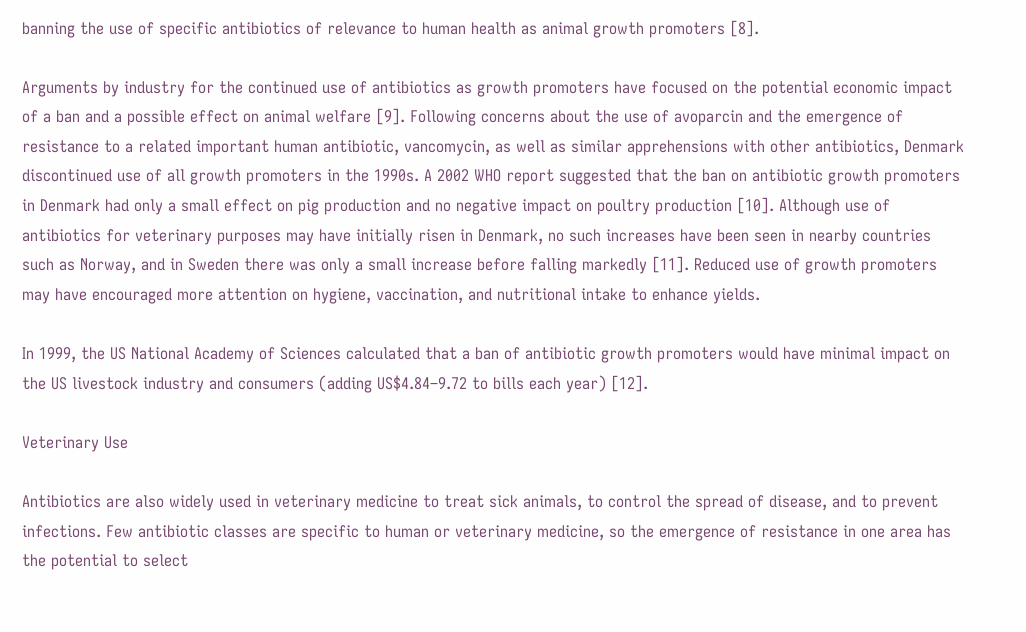banning the use of specific antibiotics of relevance to human health as animal growth promoters [8].

Arguments by industry for the continued use of antibiotics as growth promoters have focused on the potential economic impact of a ban and a possible effect on animal welfare [9]. Following concerns about the use of avoparcin and the emergence of resistance to a related important human antibiotic, vancomycin, as well as similar apprehensions with other antibiotics, Denmark discontinued use of all growth promoters in the 1990s. A 2002 WHO report suggested that the ban on antibiotic growth promoters in Denmark had only a small effect on pig production and no negative impact on poultry production [10]. Although use of antibiotics for veterinary purposes may have initially risen in Denmark, no such increases have been seen in nearby countries such as Norway, and in Sweden there was only a small increase before falling markedly [11]. Reduced use of growth promoters may have encouraged more attention on hygiene, vaccination, and nutritional intake to enhance yields.

In 1999, the US National Academy of Sciences calculated that a ban of antibiotic growth promoters would have minimal impact on the US livestock industry and consumers (adding US$4.84–9.72 to bills each year) [12].

Veterinary Use

Antibiotics are also widely used in veterinary medicine to treat sick animals, to control the spread of disease, and to prevent infections. Few antibiotic classes are specific to human or veterinary medicine, so the emergence of resistance in one area has the potential to select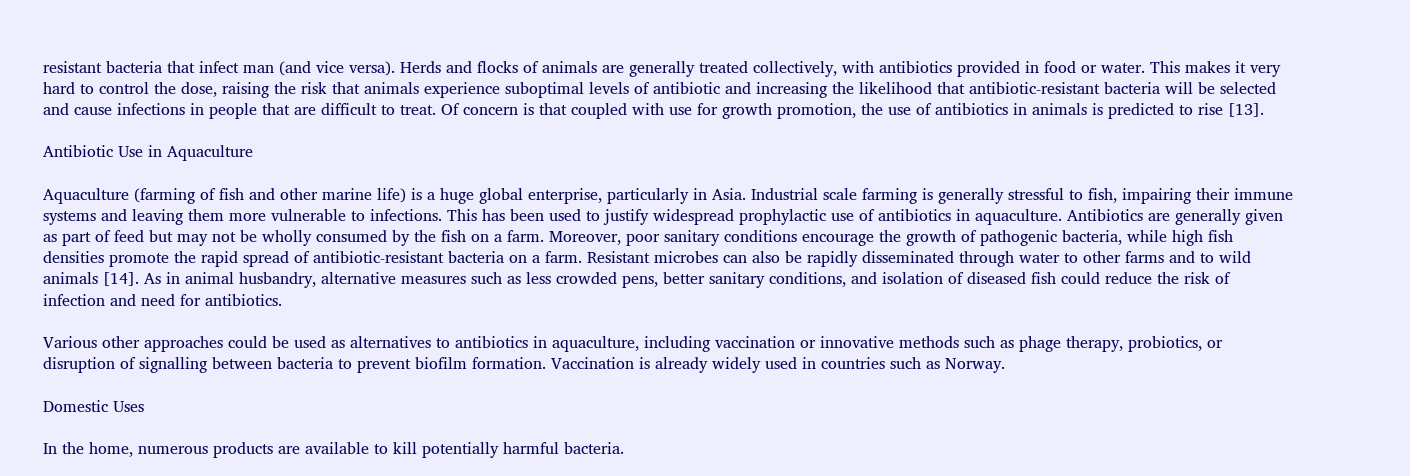resistant bacteria that infect man (and vice versa). Herds and flocks of animals are generally treated collectively, with antibiotics provided in food or water. This makes it very hard to control the dose, raising the risk that animals experience suboptimal levels of antibiotic and increasing the likelihood that antibiotic-resistant bacteria will be selected and cause infections in people that are difficult to treat. Of concern is that coupled with use for growth promotion, the use of antibiotics in animals is predicted to rise [13].

Antibiotic Use in Aquaculture

Aquaculture (farming of fish and other marine life) is a huge global enterprise, particularly in Asia. Industrial scale farming is generally stressful to fish, impairing their immune systems and leaving them more vulnerable to infections. This has been used to justify widespread prophylactic use of antibiotics in aquaculture. Antibiotics are generally given as part of feed but may not be wholly consumed by the fish on a farm. Moreover, poor sanitary conditions encourage the growth of pathogenic bacteria, while high fish densities promote the rapid spread of antibiotic-resistant bacteria on a farm. Resistant microbes can also be rapidly disseminated through water to other farms and to wild animals [14]. As in animal husbandry, alternative measures such as less crowded pens, better sanitary conditions, and isolation of diseased fish could reduce the risk of infection and need for antibiotics.

Various other approaches could be used as alternatives to antibiotics in aquaculture, including vaccination or innovative methods such as phage therapy, probiotics, or disruption of signalling between bacteria to prevent biofilm formation. Vaccination is already widely used in countries such as Norway.

Domestic Uses

In the home, numerous products are available to kill potentially harmful bacteria.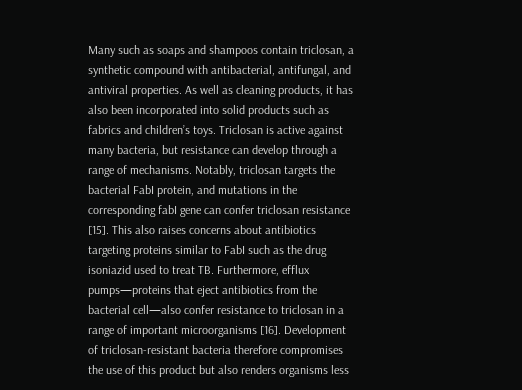Many such as soaps and shampoos contain triclosan, a synthetic compound with antibacterial, antifungal, and antiviral properties. As well as cleaning products, it has also been incorporated into solid products such as fabrics and children’s toys. Triclosan is active against many bacteria, but resistance can develop through a range of mechanisms. Notably, triclosan targets the bacterial FabI protein, and mutations in the corresponding fabI gene can confer triclosan resistance [15]. This also raises concerns about antibiotics targeting proteins similar to FabI such as the drug isoniazid used to treat TB. Furthermore, efflux pumps—proteins that eject antibiotics from the bacterial cell—also confer resistance to triclosan in a range of important microorganisms [16]. Development of triclosan-resistant bacteria therefore compromises the use of this product but also renders organisms less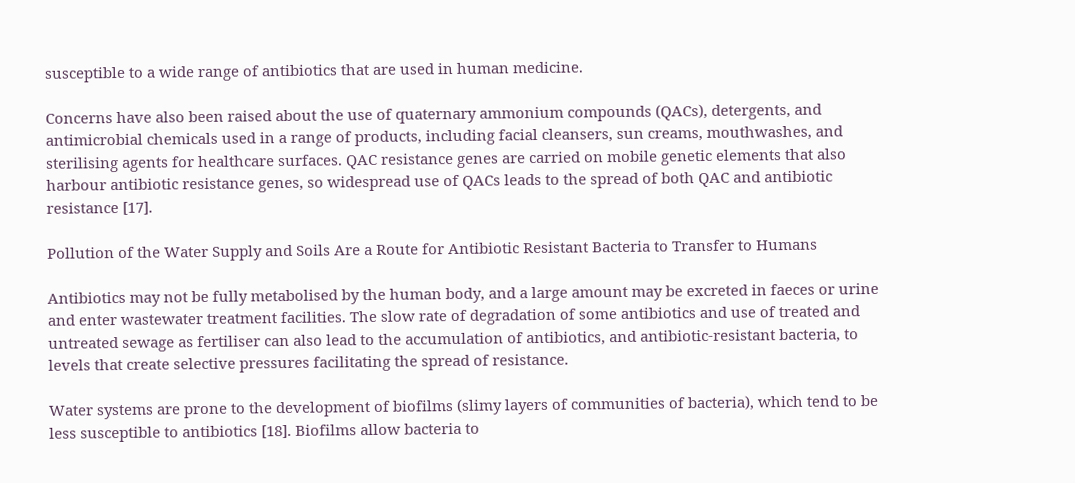susceptible to a wide range of antibiotics that are used in human medicine.

Concerns have also been raised about the use of quaternary ammonium compounds (QACs), detergents, and antimicrobial chemicals used in a range of products, including facial cleansers, sun creams, mouthwashes, and sterilising agents for healthcare surfaces. QAC resistance genes are carried on mobile genetic elements that also harbour antibiotic resistance genes, so widespread use of QACs leads to the spread of both QAC and antibiotic resistance [17].

Pollution of the Water Supply and Soils Are a Route for Antibiotic Resistant Bacteria to Transfer to Humans

Antibiotics may not be fully metabolised by the human body, and a large amount may be excreted in faeces or urine and enter wastewater treatment facilities. The slow rate of degradation of some antibiotics and use of treated and untreated sewage as fertiliser can also lead to the accumulation of antibiotics, and antibiotic-resistant bacteria, to levels that create selective pressures facilitating the spread of resistance.

Water systems are prone to the development of biofilms (slimy layers of communities of bacteria), which tend to be less susceptible to antibiotics [18]. Biofilms allow bacteria to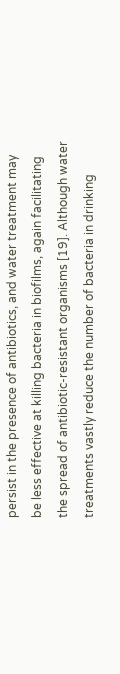persist in the presence of antibiotics, and water treatment may be less effective at killing bacteria in biofilms, again facilitating the spread of antibiotic-resistant organisms [19]. Although water treatments vastly reduce the number of bacteria in drinking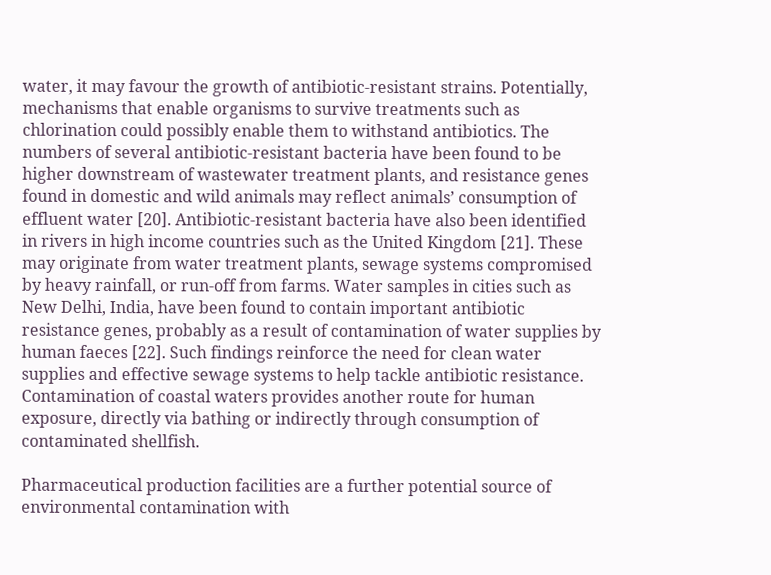water, it may favour the growth of antibiotic-resistant strains. Potentially, mechanisms that enable organisms to survive treatments such as chlorination could possibly enable them to withstand antibiotics. The numbers of several antibiotic-resistant bacteria have been found to be higher downstream of wastewater treatment plants, and resistance genes found in domestic and wild animals may reflect animals’ consumption of effluent water [20]. Antibiotic-resistant bacteria have also been identified in rivers in high income countries such as the United Kingdom [21]. These may originate from water treatment plants, sewage systems compromised by heavy rainfall, or run-off from farms. Water samples in cities such as New Delhi, India, have been found to contain important antibiotic resistance genes, probably as a result of contamination of water supplies by human faeces [22]. Such findings reinforce the need for clean water supplies and effective sewage systems to help tackle antibiotic resistance. Contamination of coastal waters provides another route for human exposure, directly via bathing or indirectly through consumption of contaminated shellfish.

Pharmaceutical production facilities are a further potential source of environmental contamination with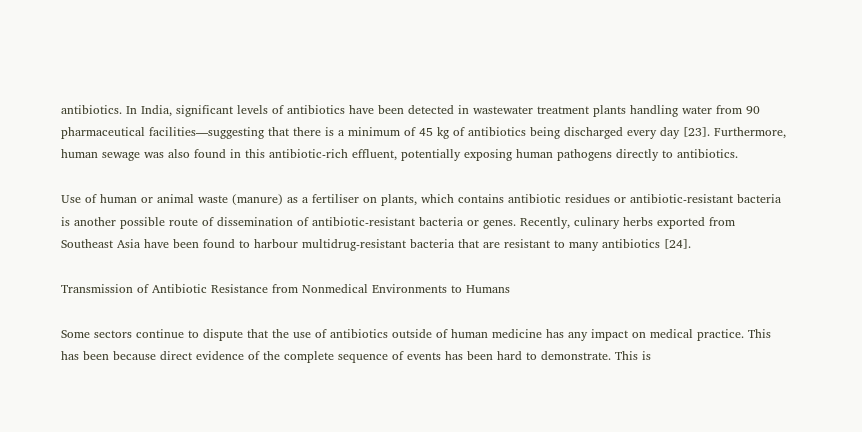antibiotics. In India, significant levels of antibiotics have been detected in wastewater treatment plants handling water from 90 pharmaceutical facilities—suggesting that there is a minimum of 45 kg of antibiotics being discharged every day [23]. Furthermore, human sewage was also found in this antibiotic-rich effluent, potentially exposing human pathogens directly to antibiotics.

Use of human or animal waste (manure) as a fertiliser on plants, which contains antibiotic residues or antibiotic-resistant bacteria is another possible route of dissemination of antibiotic-resistant bacteria or genes. Recently, culinary herbs exported from Southeast Asia have been found to harbour multidrug-resistant bacteria that are resistant to many antibiotics [24].

Transmission of Antibiotic Resistance from Nonmedical Environments to Humans

Some sectors continue to dispute that the use of antibiotics outside of human medicine has any impact on medical practice. This has been because direct evidence of the complete sequence of events has been hard to demonstrate. This is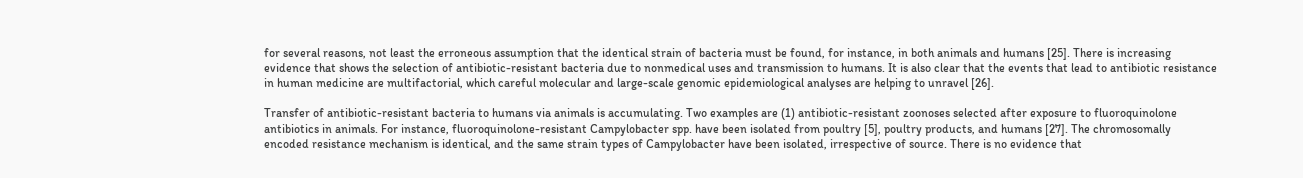for several reasons, not least the erroneous assumption that the identical strain of bacteria must be found, for instance, in both animals and humans [25]. There is increasing evidence that shows the selection of antibiotic-resistant bacteria due to nonmedical uses and transmission to humans. It is also clear that the events that lead to antibiotic resistance in human medicine are multifactorial, which careful molecular and large-scale genomic epidemiological analyses are helping to unravel [26].

Transfer of antibiotic-resistant bacteria to humans via animals is accumulating. Two examples are (1) antibiotic-resistant zoonoses selected after exposure to fluoroquinolone antibiotics in animals. For instance, fluoroquinolone-resistant Campylobacter spp. have been isolated from poultry [5], poultry products, and humans [27]. The chromosomally encoded resistance mechanism is identical, and the same strain types of Campylobacter have been isolated, irrespective of source. There is no evidence that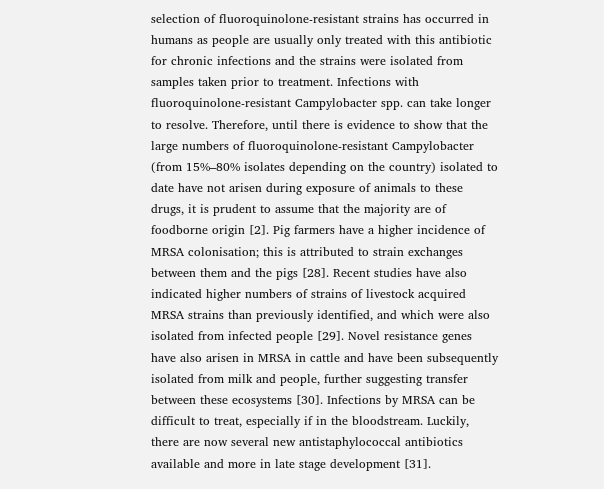selection of fluoroquinolone-resistant strains has occurred in humans as people are usually only treated with this antibiotic for chronic infections and the strains were isolated from samples taken prior to treatment. Infections with fluoroquinolone-resistant Campylobacter spp. can take longer to resolve. Therefore, until there is evidence to show that the large numbers of fluoroquinolone-resistant Campylobacter (from 15%–80% isolates depending on the country) isolated to date have not arisen during exposure of animals to these drugs, it is prudent to assume that the majority are of foodborne origin [2]. Pig farmers have a higher incidence of MRSA colonisation; this is attributed to strain exchanges between them and the pigs [28]. Recent studies have also indicated higher numbers of strains of livestock acquired MRSA strains than previously identified, and which were also isolated from infected people [29]. Novel resistance genes have also arisen in MRSA in cattle and have been subsequently isolated from milk and people, further suggesting transfer between these ecosystems [30]. Infections by MRSA can be difficult to treat, especially if in the bloodstream. Luckily, there are now several new antistaphylococcal antibiotics available and more in late stage development [31].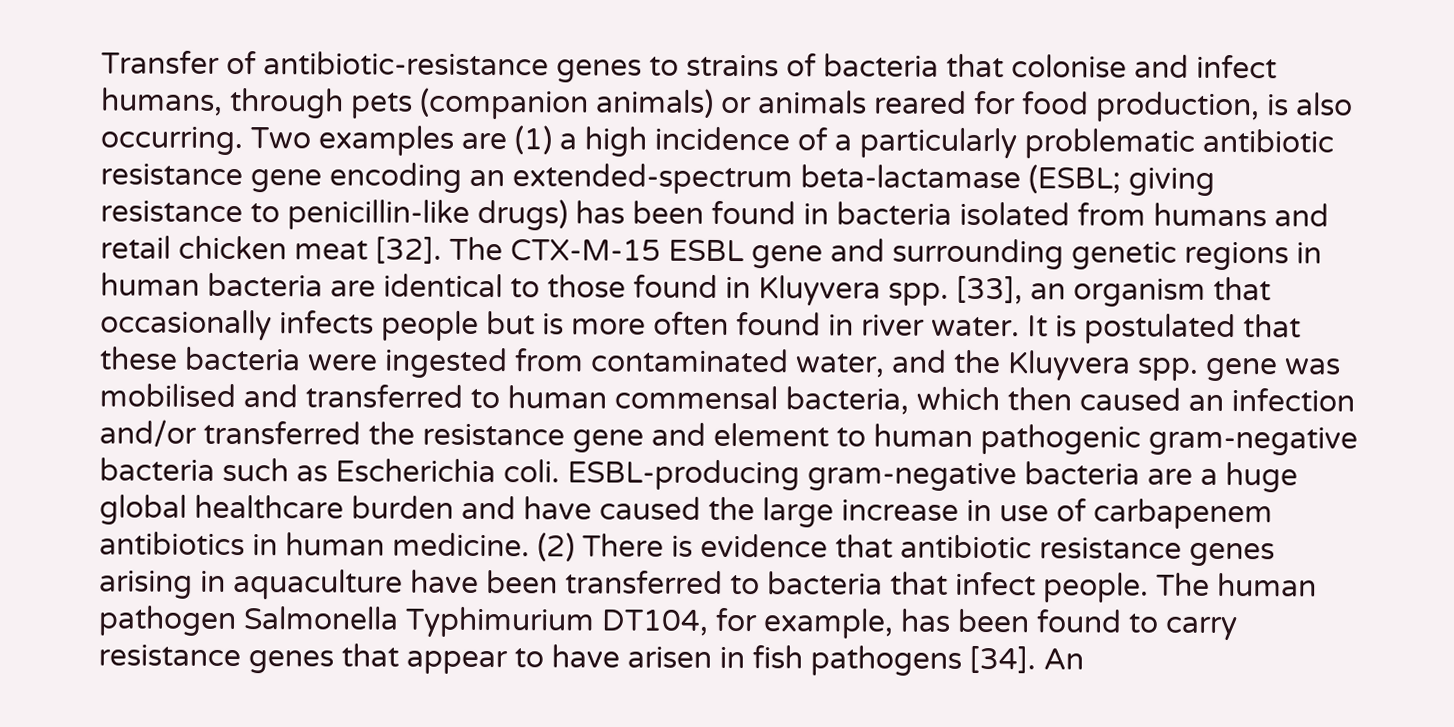Transfer of antibiotic-resistance genes to strains of bacteria that colonise and infect humans, through pets (companion animals) or animals reared for food production, is also occurring. Two examples are (1) a high incidence of a particularly problematic antibiotic resistance gene encoding an extended-spectrum beta-lactamase (ESBL; giving resistance to penicillin-like drugs) has been found in bacteria isolated from humans and retail chicken meat [32]. The CTX-M-15 ESBL gene and surrounding genetic regions in human bacteria are identical to those found in Kluyvera spp. [33], an organism that occasionally infects people but is more often found in river water. It is postulated that these bacteria were ingested from contaminated water, and the Kluyvera spp. gene was mobilised and transferred to human commensal bacteria, which then caused an infection and/or transferred the resistance gene and element to human pathogenic gram-negative bacteria such as Escherichia coli. ESBL-producing gram-negative bacteria are a huge global healthcare burden and have caused the large increase in use of carbapenem antibiotics in human medicine. (2) There is evidence that antibiotic resistance genes arising in aquaculture have been transferred to bacteria that infect people. The human pathogen Salmonella Typhimurium DT104, for example, has been found to carry resistance genes that appear to have arisen in fish pathogens [34]. An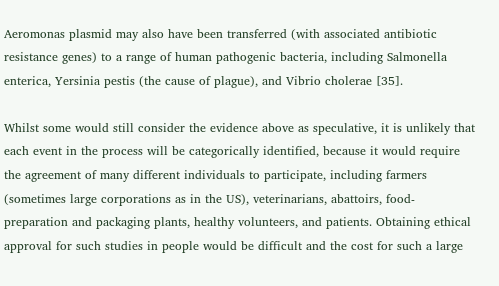Aeromonas plasmid may also have been transferred (with associated antibiotic resistance genes) to a range of human pathogenic bacteria, including Salmonella enterica, Yersinia pestis (the cause of plague), and Vibrio cholerae [35].

Whilst some would still consider the evidence above as speculative, it is unlikely that each event in the process will be categorically identified, because it would require the agreement of many different individuals to participate, including farmers (sometimes large corporations as in the US), veterinarians, abattoirs, food-preparation and packaging plants, healthy volunteers, and patients. Obtaining ethical approval for such studies in people would be difficult and the cost for such a large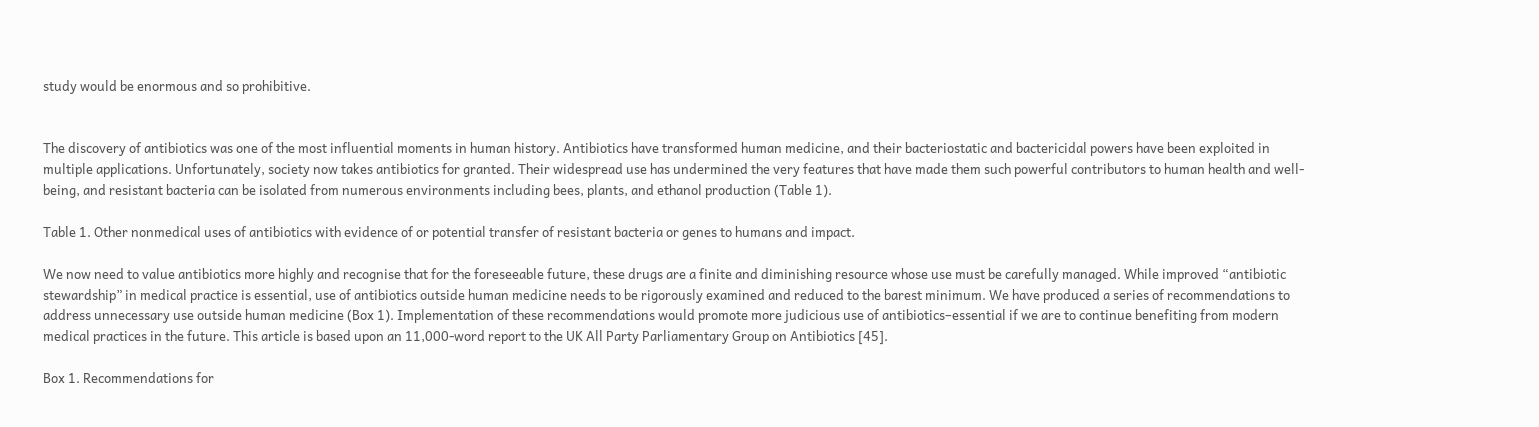study would be enormous and so prohibitive.


The discovery of antibiotics was one of the most influential moments in human history. Antibiotics have transformed human medicine, and their bacteriostatic and bactericidal powers have been exploited in multiple applications. Unfortunately, society now takes antibiotics for granted. Their widespread use has undermined the very features that have made them such powerful contributors to human health and well-being, and resistant bacteria can be isolated from numerous environments including bees, plants, and ethanol production (Table 1).

Table 1. Other nonmedical uses of antibiotics with evidence of or potential transfer of resistant bacteria or genes to humans and impact.

We now need to value antibiotics more highly and recognise that for the foreseeable future, these drugs are a finite and diminishing resource whose use must be carefully managed. While improved “antibiotic stewardship” in medical practice is essential, use of antibiotics outside human medicine needs to be rigorously examined and reduced to the barest minimum. We have produced a series of recommendations to address unnecessary use outside human medicine (Box 1). Implementation of these recommendations would promote more judicious use of antibiotics–essential if we are to continue benefiting from modern medical practices in the future. This article is based upon an 11,000-word report to the UK All Party Parliamentary Group on Antibiotics [45].

Box 1. Recommendations for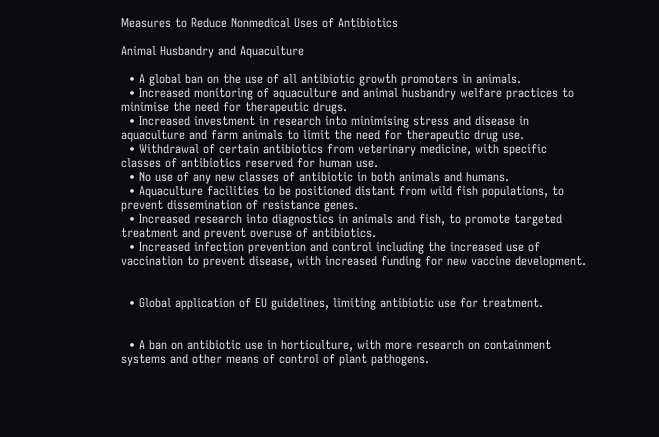Measures to Reduce Nonmedical Uses of Antibiotics

Animal Husbandry and Aquaculture

  • A global ban on the use of all antibiotic growth promoters in animals.
  • Increased monitoring of aquaculture and animal husbandry welfare practices to minimise the need for therapeutic drugs.
  • Increased investment in research into minimising stress and disease in aquaculture and farm animals to limit the need for therapeutic drug use.
  • Withdrawal of certain antibiotics from veterinary medicine, with specific classes of antibiotics reserved for human use.
  • No use of any new classes of antibiotic in both animals and humans.
  • Aquaculture facilities to be positioned distant from wild fish populations, to prevent dissemination of resistance genes.
  • Increased research into diagnostics in animals and fish, to promote targeted treatment and prevent overuse of antibiotics.
  • Increased infection prevention and control including the increased use of vaccination to prevent disease, with increased funding for new vaccine development.


  • Global application of EU guidelines, limiting antibiotic use for treatment.


  • A ban on antibiotic use in horticulture, with more research on containment systems and other means of control of plant pathogens.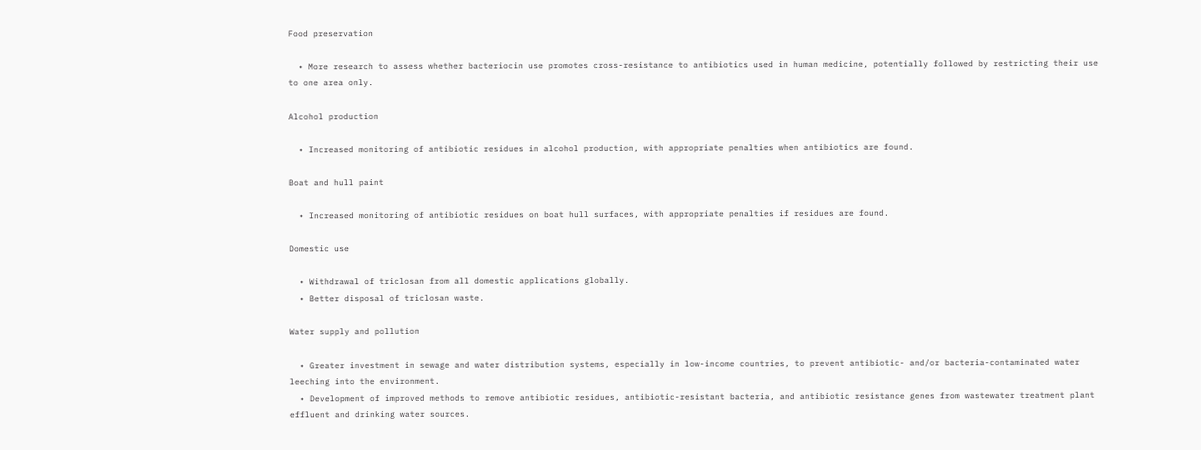Food preservation

  • More research to assess whether bacteriocin use promotes cross-resistance to antibiotics used in human medicine, potentially followed by restricting their use to one area only.

Alcohol production

  • Increased monitoring of antibiotic residues in alcohol production, with appropriate penalties when antibiotics are found.

Boat and hull paint

  • Increased monitoring of antibiotic residues on boat hull surfaces, with appropriate penalties if residues are found.

Domestic use

  • Withdrawal of triclosan from all domestic applications globally.
  • Better disposal of triclosan waste.

Water supply and pollution

  • Greater investment in sewage and water distribution systems, especially in low-income countries, to prevent antibiotic- and/or bacteria-contaminated water leeching into the environment.
  • Development of improved methods to remove antibiotic residues, antibiotic-resistant bacteria, and antibiotic resistance genes from wastewater treatment plant effluent and drinking water sources.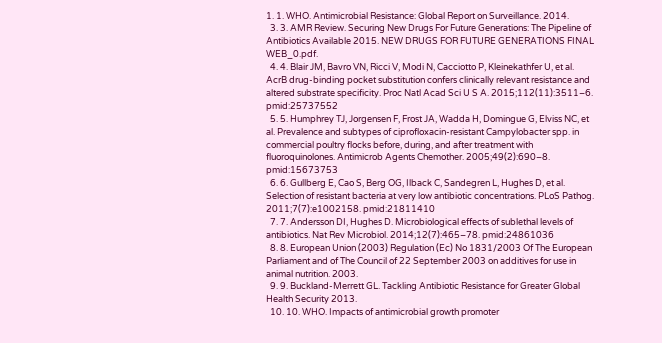1. 1. WHO. Antimicrobial Resistance: Global Report on Surveillance. 2014.
  3. 3. AMR Review. Securing New Drugs For Future Generations: The Pipeline of Antibiotics Available 2015. NEW DRUGS FOR FUTURE GENERATIONS FINAL WEB_0.pdf.
  4. 4. Blair JM, Bavro VN, Ricci V, Modi N, Cacciotto P, Kleinekathfer U, et al. AcrB drug-binding pocket substitution confers clinically relevant resistance and altered substrate specificity. Proc Natl Acad Sci U S A. 2015;112(11):3511–6. pmid:25737552
  5. 5. Humphrey TJ, Jorgensen F, Frost JA, Wadda H, Domingue G, Elviss NC, et al. Prevalence and subtypes of ciprofloxacin-resistant Campylobacter spp. in commercial poultry flocks before, during, and after treatment with fluoroquinolones. Antimicrob Agents Chemother. 2005;49(2):690–8. pmid:15673753
  6. 6. Gullberg E, Cao S, Berg OG, Ilback C, Sandegren L, Hughes D, et al. Selection of resistant bacteria at very low antibiotic concentrations. PLoS Pathog. 2011;7(7):e1002158. pmid:21811410
  7. 7. Andersson DI, Hughes D. Microbiological effects of sublethal levels of antibiotics. Nat Rev Microbiol. 2014;12(7):465–78. pmid:24861036
  8. 8. European Union (2003) Regulation (Ec) No 1831/2003 Of The European Parliament and of The Council of 22 September 2003 on additives for use in animal nutrition. 2003.
  9. 9. Buckland-Merrett GL. Tackling Antibiotic Resistance for Greater Global Health Security 2013.
  10. 10. WHO. Impacts of antimicrobial growth promoter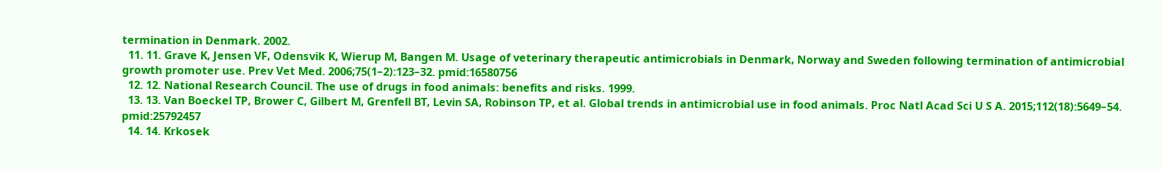termination in Denmark. 2002.
  11. 11. Grave K, Jensen VF, Odensvik K, Wierup M, Bangen M. Usage of veterinary therapeutic antimicrobials in Denmark, Norway and Sweden following termination of antimicrobial growth promoter use. Prev Vet Med. 2006;75(1–2):123–32. pmid:16580756
  12. 12. National Research Council. The use of drugs in food animals: benefits and risks. 1999.
  13. 13. Van Boeckel TP, Brower C, Gilbert M, Grenfell BT, Levin SA, Robinson TP, et al. Global trends in antimicrobial use in food animals. Proc Natl Acad Sci U S A. 2015;112(18):5649–54. pmid:25792457
  14. 14. Krkosek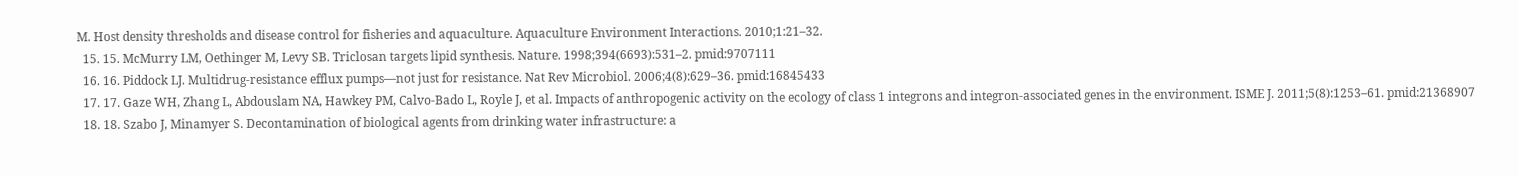M. Host density thresholds and disease control for fisheries and aquaculture. Aquaculture Environment Interactions. 2010;1:21–32.
  15. 15. McMurry LM, Oethinger M, Levy SB. Triclosan targets lipid synthesis. Nature. 1998;394(6693):531–2. pmid:9707111
  16. 16. Piddock LJ. Multidrug-resistance efflux pumps—not just for resistance. Nat Rev Microbiol. 2006;4(8):629–36. pmid:16845433
  17. 17. Gaze WH, Zhang L, Abdouslam NA, Hawkey PM, Calvo-Bado L, Royle J, et al. Impacts of anthropogenic activity on the ecology of class 1 integrons and integron-associated genes in the environment. ISME J. 2011;5(8):1253–61. pmid:21368907
  18. 18. Szabo J, Minamyer S. Decontamination of biological agents from drinking water infrastructure: a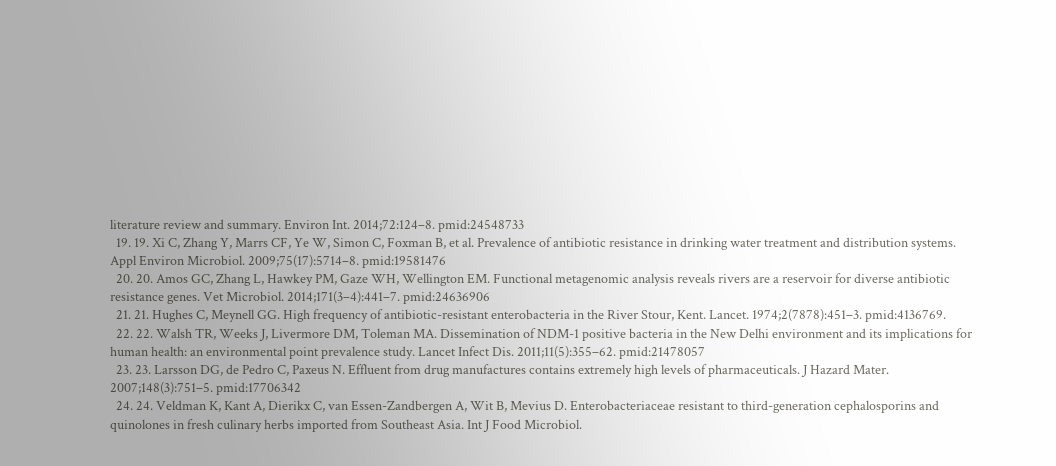literature review and summary. Environ Int. 2014;72:124–8. pmid:24548733
  19. 19. Xi C, Zhang Y, Marrs CF, Ye W, Simon C, Foxman B, et al. Prevalence of antibiotic resistance in drinking water treatment and distribution systems. Appl Environ Microbiol. 2009;75(17):5714–8. pmid:19581476
  20. 20. Amos GC, Zhang L, Hawkey PM, Gaze WH, Wellington EM. Functional metagenomic analysis reveals rivers are a reservoir for diverse antibiotic resistance genes. Vet Microbiol. 2014;171(3–4):441–7. pmid:24636906
  21. 21. Hughes C, Meynell GG. High frequency of antibiotic-resistant enterobacteria in the River Stour, Kent. Lancet. 1974;2(7878):451–3. pmid:4136769.
  22. 22. Walsh TR, Weeks J, Livermore DM, Toleman MA. Dissemination of NDM-1 positive bacteria in the New Delhi environment and its implications for human health: an environmental point prevalence study. Lancet Infect Dis. 2011;11(5):355–62. pmid:21478057
  23. 23. Larsson DG, de Pedro C, Paxeus N. Effluent from drug manufactures contains extremely high levels of pharmaceuticals. J Hazard Mater. 2007;148(3):751–5. pmid:17706342
  24. 24. Veldman K, Kant A, Dierikx C, van Essen-Zandbergen A, Wit B, Mevius D. Enterobacteriaceae resistant to third-generation cephalosporins and quinolones in fresh culinary herbs imported from Southeast Asia. Int J Food Microbiol.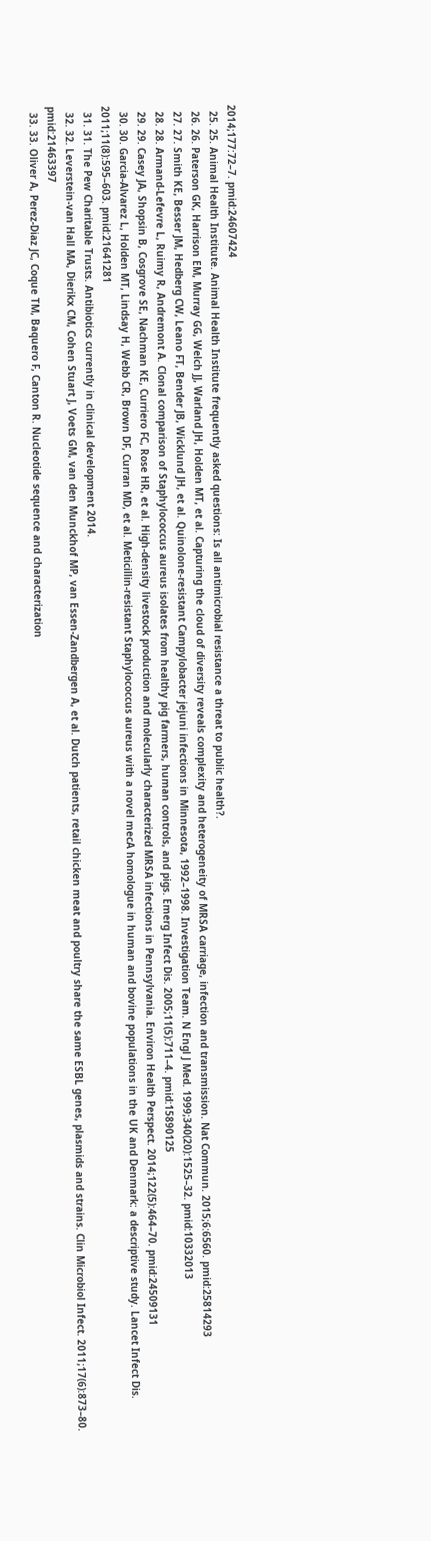2014;177:72–7. pmid:24607424
  25. 25. Animal Health Institute. Animal Health Institute frequently asked questions: Is all antimicrobial resistance a threat to public health?.
  26. 26. Paterson GK, Harrison EM, Murray GG, Welch JJ, Warland JH, Holden MT, et al. Capturing the cloud of diversity reveals complexity and heterogeneity of MRSA carriage, infection and transmission. Nat Commun. 2015;6:6560. pmid:25814293
  27. 27. Smith KE, Besser JM, Hedberg CW, Leano FT, Bender JB, Wicklund JH, et al. Quinolone-resistant Campylobacter jejuni infections in Minnesota, 1992–1998. Investigation Team. N Engl J Med. 1999;340(20):1525–32. pmid:10332013
  28. 28. Armand-Lefevre L, Ruimy R, Andremont A. Clonal comparison of Staphylococcus aureus isolates from healthy pig farmers, human controls, and pigs. Emerg Infect Dis. 2005;11(5):711–4. pmid:15890125
  29. 29. Casey JA, Shopsin B, Cosgrove SE, Nachman KE, Curriero FC, Rose HR, et al. High-density livestock production and molecularly characterized MRSA infections in Pennsylvania. Environ Health Perspect. 2014;122(5):464–70. pmid:24509131
  30. 30. Garcia-Alvarez L, Holden MT, Lindsay H, Webb CR, Brown DF, Curran MD, et al. Meticillin-resistant Staphylococcus aureus with a novel mecA homologue in human and bovine populations in the UK and Denmark: a descriptive study. Lancet Infect Dis. 2011;11(8):595–603. pmid:21641281
  31. 31. The Pew Charitable Trusts. Antibiotics currently in clinical development 2014.
  32. 32. Leverstein-van Hall MA, Dierikx CM, Cohen Stuart J, Voets GM, van den Munckhof MP, van Essen-Zandbergen A, et al. Dutch patients, retail chicken meat and poultry share the same ESBL genes, plasmids and strains. Clin Microbiol Infect. 2011;17(6):873–80. pmid:21463397
  33. 33. Oliver A, Perez-Diaz JC, Coque TM, Baquero F, Canton R. Nucleotide sequence and characterization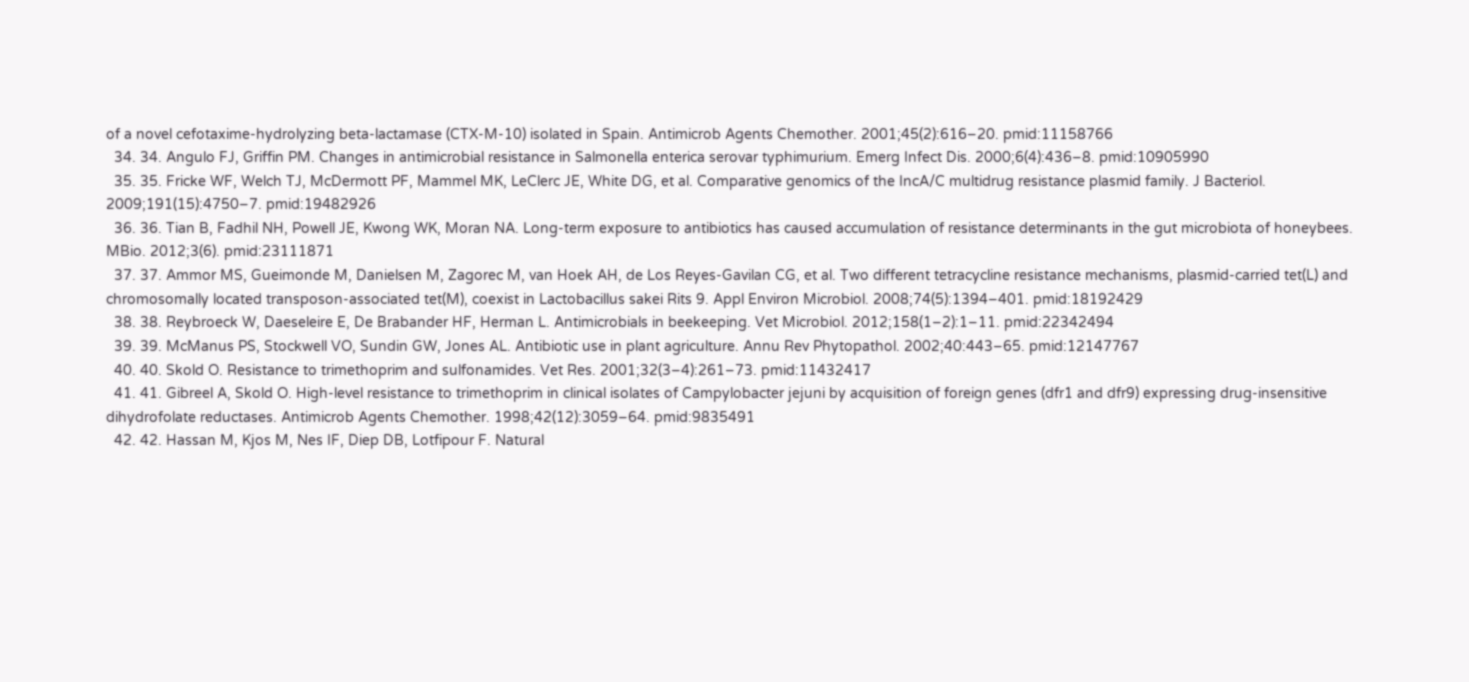of a novel cefotaxime-hydrolyzing beta-lactamase (CTX-M-10) isolated in Spain. Antimicrob Agents Chemother. 2001;45(2):616–20. pmid:11158766
  34. 34. Angulo FJ, Griffin PM. Changes in antimicrobial resistance in Salmonella enterica serovar typhimurium. Emerg Infect Dis. 2000;6(4):436–8. pmid:10905990
  35. 35. Fricke WF, Welch TJ, McDermott PF, Mammel MK, LeClerc JE, White DG, et al. Comparative genomics of the IncA/C multidrug resistance plasmid family. J Bacteriol. 2009;191(15):4750–7. pmid:19482926
  36. 36. Tian B, Fadhil NH, Powell JE, Kwong WK, Moran NA. Long-term exposure to antibiotics has caused accumulation of resistance determinants in the gut microbiota of honeybees. MBio. 2012;3(6). pmid:23111871
  37. 37. Ammor MS, Gueimonde M, Danielsen M, Zagorec M, van Hoek AH, de Los Reyes-Gavilan CG, et al. Two different tetracycline resistance mechanisms, plasmid-carried tet(L) and chromosomally located transposon-associated tet(M), coexist in Lactobacillus sakei Rits 9. Appl Environ Microbiol. 2008;74(5):1394–401. pmid:18192429
  38. 38. Reybroeck W, Daeseleire E, De Brabander HF, Herman L. Antimicrobials in beekeeping. Vet Microbiol. 2012;158(1–2):1–11. pmid:22342494
  39. 39. McManus PS, Stockwell VO, Sundin GW, Jones AL. Antibiotic use in plant agriculture. Annu Rev Phytopathol. 2002;40:443–65. pmid:12147767
  40. 40. Skold O. Resistance to trimethoprim and sulfonamides. Vet Res. 2001;32(3–4):261–73. pmid:11432417
  41. 41. Gibreel A, Skold O. High-level resistance to trimethoprim in clinical isolates of Campylobacter jejuni by acquisition of foreign genes (dfr1 and dfr9) expressing drug-insensitive dihydrofolate reductases. Antimicrob Agents Chemother. 1998;42(12):3059–64. pmid:9835491
  42. 42. Hassan M, Kjos M, Nes IF, Diep DB, Lotfipour F. Natural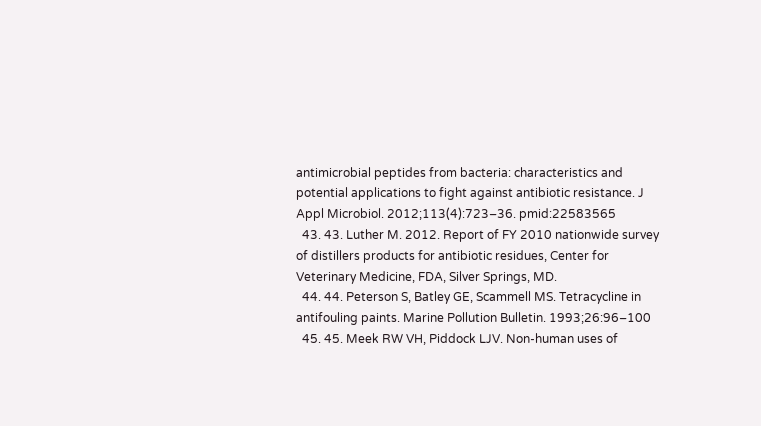antimicrobial peptides from bacteria: characteristics and potential applications to fight against antibiotic resistance. J Appl Microbiol. 2012;113(4):723–36. pmid:22583565
  43. 43. Luther M. 2012. Report of FY 2010 nationwide survey of distillers products for antibiotic residues, Center for Veterinary Medicine, FDA, Silver Springs, MD.
  44. 44. Peterson S, Batley GE, Scammell MS. Tetracycline in antifouling paints. Marine Pollution Bulletin. 1993;26:96–100
  45. 45. Meek RW VH, Piddock LJV. Non-human uses of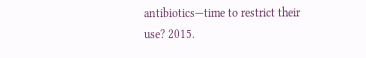antibiotics—time to restrict their use? 2015.